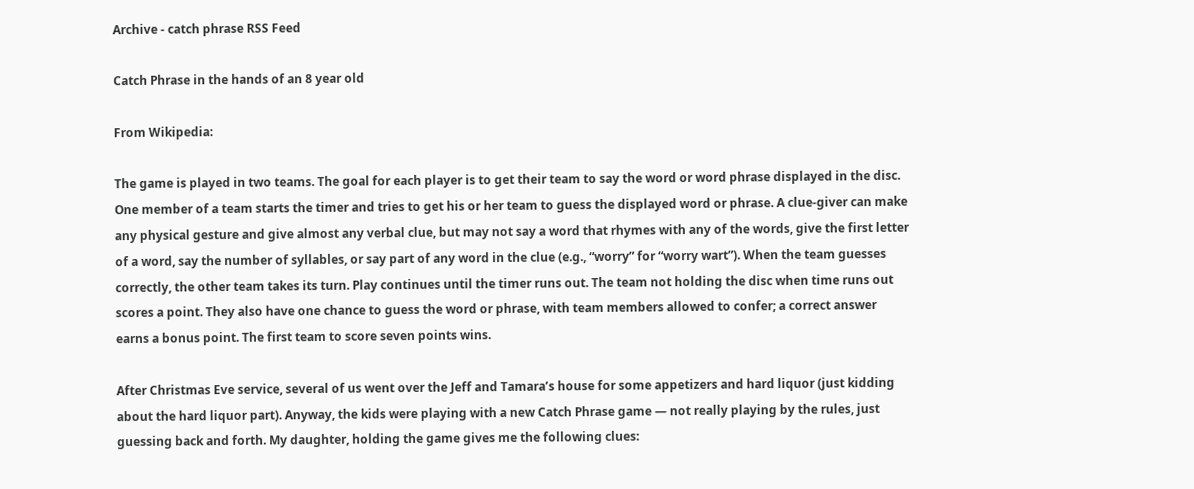Archive - catch phrase RSS Feed

Catch Phrase in the hands of an 8 year old

From Wikipedia:

The game is played in two teams. The goal for each player is to get their team to say the word or word phrase displayed in the disc. One member of a team starts the timer and tries to get his or her team to guess the displayed word or phrase. A clue-giver can make any physical gesture and give almost any verbal clue, but may not say a word that rhymes with any of the words, give the first letter of a word, say the number of syllables, or say part of any word in the clue (e.g., “worry” for “worry wart”). When the team guesses correctly, the other team takes its turn. Play continues until the timer runs out. The team not holding the disc when time runs out scores a point. They also have one chance to guess the word or phrase, with team members allowed to confer; a correct answer earns a bonus point. The first team to score seven points wins.

After Christmas Eve service, several of us went over the Jeff and Tamara’s house for some appetizers and hard liquor (just kidding about the hard liquor part). Anyway, the kids were playing with a new Catch Phrase game — not really playing by the rules, just guessing back and forth. My daughter, holding the game gives me the following clues: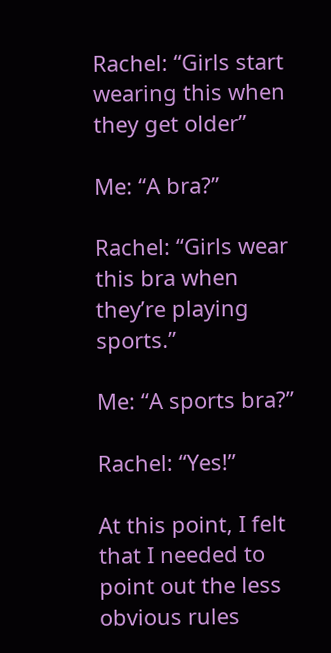Rachel: “Girls start wearing this when they get older”

Me: “A bra?”

Rachel: “Girls wear this bra when they’re playing sports.”

Me: “A sports bra?”

Rachel: “Yes!”

At this point, I felt that I needed to point out the less obvious rules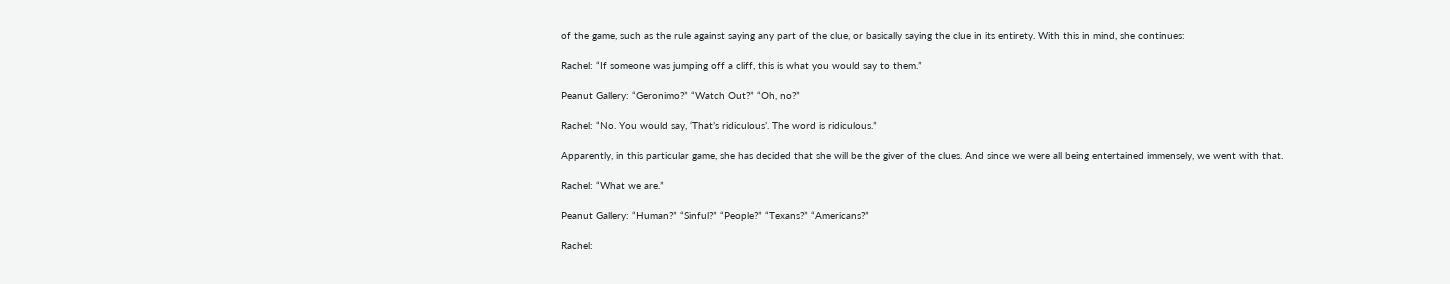of the game, such as the rule against saying any part of the clue, or basically saying the clue in its entirety. With this in mind, she continues:

Rachel: “If someone was jumping off a cliff, this is what you would say to them.”

Peanut Gallery: “Geronimo?” “Watch Out?” “Oh, no?”

Rachel: “No. You would say, ‘That’s ridiculous’. The word is ridiculous.”

Apparently, in this particular game, she has decided that she will be the giver of the clues. And since we were all being entertained immensely, we went with that.

Rachel: “What we are.”

Peanut Gallery: “Human?” “Sinful?” “People?” “Texans?” “Americans?”

Rachel: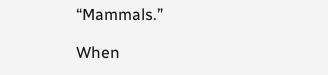“Mammals.”

When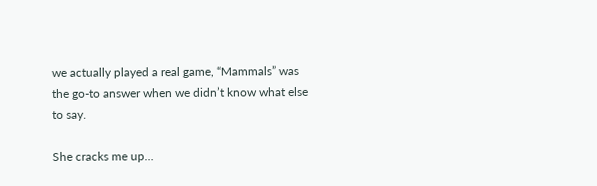we actually played a real game, “Mammals” was the go-to answer when we didn’t know what else to say.

She cracks me up…